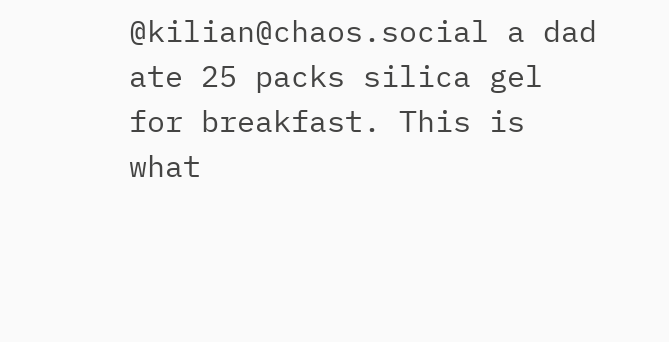@kilian@chaos.social a dad ate 25 packs silica gel for breakfast. This is what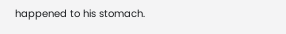happened to his stomach.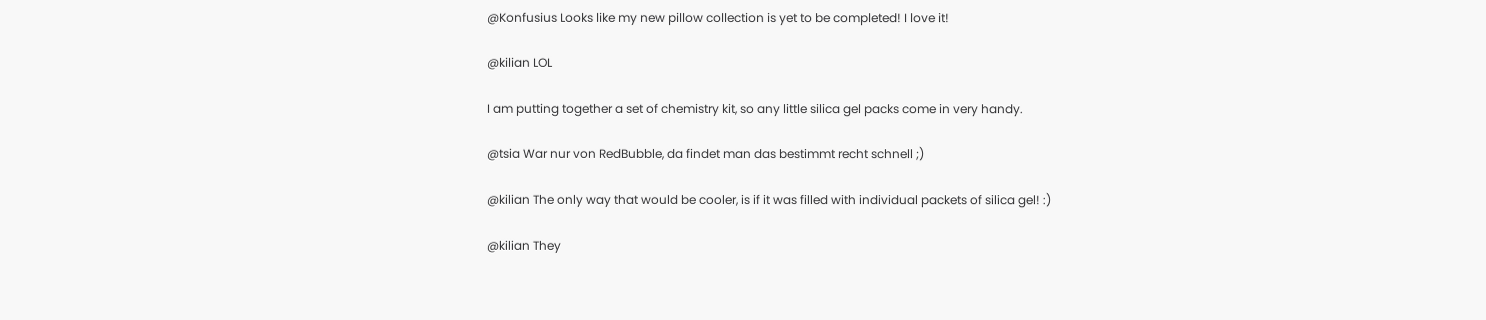@Konfusius Looks like my new pillow collection is yet to be completed! I love it!

@kilian LOL

I am putting together a set of chemistry kit, so any little silica gel packs come in very handy.

@tsia War nur von RedBubble, da findet man das bestimmt recht schnell ;)

@kilian The only way that would be cooler, is if it was filled with individual packets of silica gel! :)

@kilian They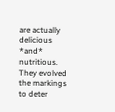are actually delicious *and* nutritious. They evolved the markings to deter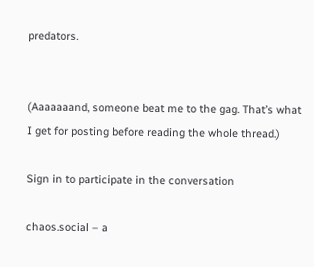predators.


(Aaaaaaand, someone beat me to the gag. That’s what I get for posting before reading the whole thread.)

Sign in to participate in the conversation

chaos.social – a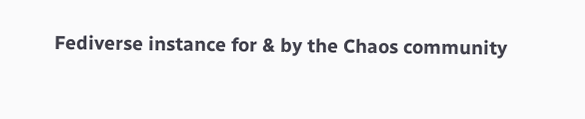Fediverse instance for & by the Chaos community